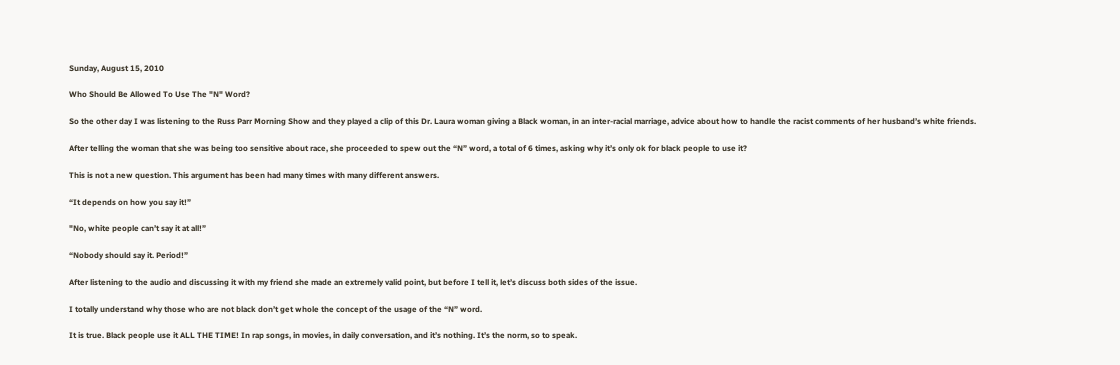Sunday, August 15, 2010

Who Should Be Allowed To Use The "N" Word?

So the other day I was listening to the Russ Parr Morning Show and they played a clip of this Dr. Laura woman giving a Black woman, in an inter-racial marriage, advice about how to handle the racist comments of her husband’s white friends.

After telling the woman that she was being too sensitive about race, she proceeded to spew out the “N” word, a total of 6 times, asking why it’s only ok for black people to use it?

This is not a new question. This argument has been had many times with many different answers.

“It depends on how you say it!”

"No, white people can’t say it at all!”

“Nobody should say it. Period!”

After listening to the audio and discussing it with my friend she made an extremely valid point, but before I tell it, let’s discuss both sides of the issue.

I totally understand why those who are not black don’t get whole the concept of the usage of the “N” word.

It is true. Black people use it ALL THE TIME! In rap songs, in movies, in daily conversation, and it’s nothing. It’s the norm, so to speak.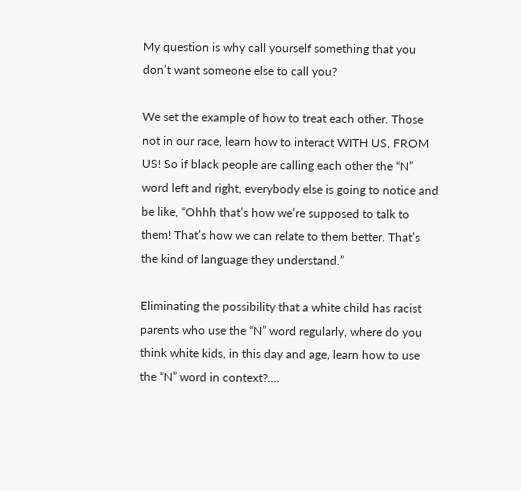My question is why call yourself something that you don’t want someone else to call you?

We set the example of how to treat each other. Those not in our race, learn how to interact WITH US, FROM US! So if black people are calling each other the “N” word left and right, everybody else is going to notice and be like, “Ohhh that’s how we’re supposed to talk to them! That’s how we can relate to them better. That’s the kind of language they understand.”

Eliminating the possibility that a white child has racist parents who use the “N” word regularly, where do you think white kids, in this day and age, learn how to use the “N” word in context?....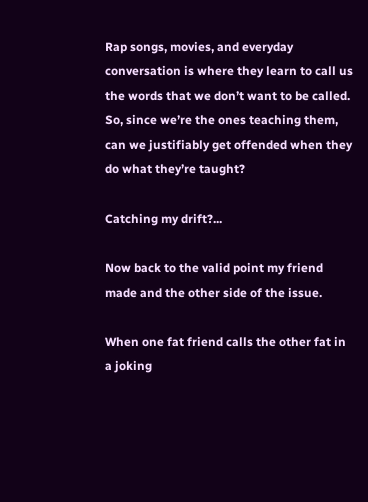Rap songs, movies, and everyday conversation is where they learn to call us the words that we don’t want to be called. So, since we’re the ones teaching them, can we justifiably get offended when they do what they’re taught?

Catching my drift?...

Now back to the valid point my friend made and the other side of the issue.

When one fat friend calls the other fat in a joking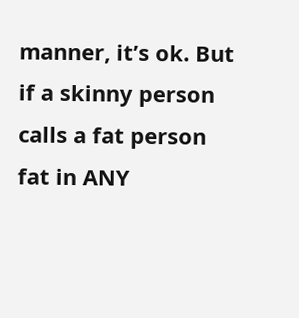manner, it’s ok. But if a skinny person calls a fat person fat in ANY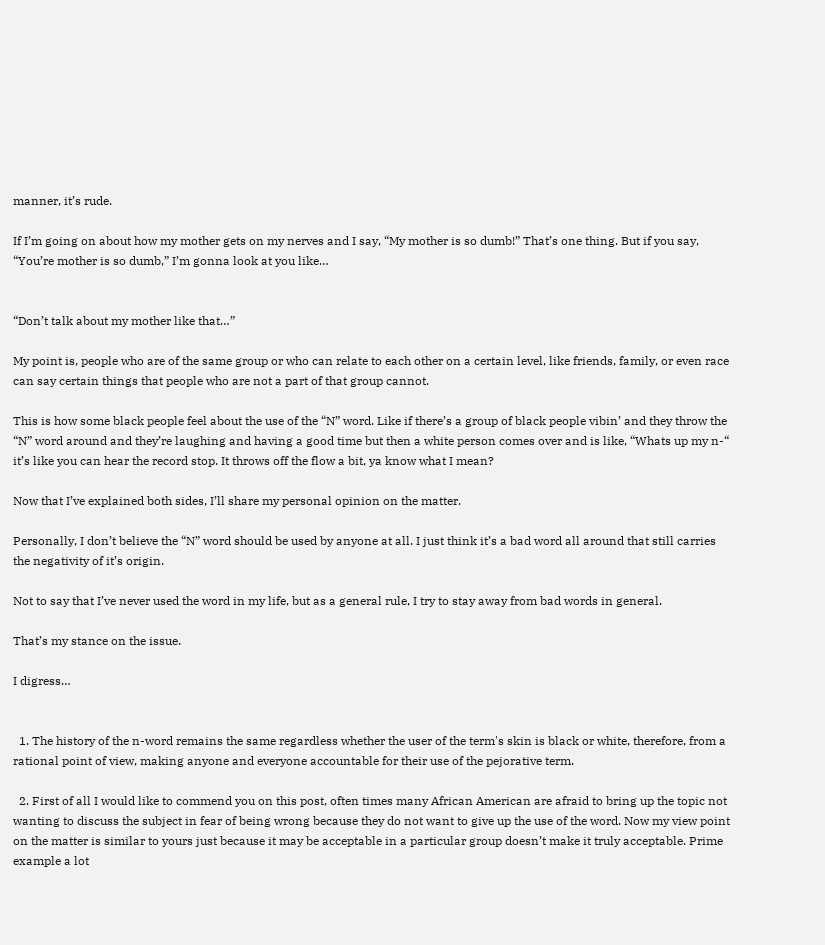manner, it’s rude.

If I’m going on about how my mother gets on my nerves and I say, “My mother is so dumb!” That’s one thing. But if you say, “You’re mother is so dumb,” I’m gonna look at you like…


“Don’t talk about my mother like that…”

My point is, people who are of the same group or who can relate to each other on a certain level, like friends, family, or even race can say certain things that people who are not a part of that group cannot.

This is how some black people feel about the use of the “N” word. Like if there’s a group of black people vibin’ and they throw the “N” word around and they’re laughing and having a good time but then a white person comes over and is like, “Whats up my n-“ it’s like you can hear the record stop. It throws off the flow a bit, ya know what I mean?

Now that I’ve explained both sides, I’ll share my personal opinion on the matter.

Personally, I don’t believe the “N” word should be used by anyone at all. I just think it’s a bad word all around that still carries the negativity of it’s origin.

Not to say that I’ve never used the word in my life, but as a general rule, I try to stay away from bad words in general.

That’s my stance on the issue.

I digress…


  1. The history of the n-word remains the same regardless whether the user of the term's skin is black or white, therefore, from a rational point of view, making anyone and everyone accountable for their use of the pejorative term.

  2. First of all I would like to commend you on this post, often times many African American are afraid to bring up the topic not wanting to discuss the subject in fear of being wrong because they do not want to give up the use of the word. Now my view point on the matter is similar to yours just because it may be acceptable in a particular group doesn’t make it truly acceptable. Prime example a lot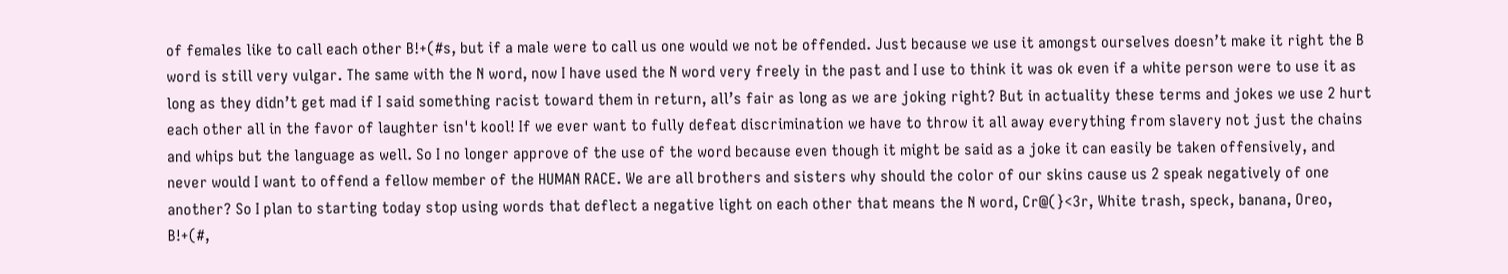of females like to call each other B!+(#s, but if a male were to call us one would we not be offended. Just because we use it amongst ourselves doesn’t make it right the B word is still very vulgar. The same with the N word, now I have used the N word very freely in the past and I use to think it was ok even if a white person were to use it as long as they didn’t get mad if I said something racist toward them in return, all’s fair as long as we are joking right? But in actuality these terms and jokes we use 2 hurt each other all in the favor of laughter isn't kool! If we ever want to fully defeat discrimination we have to throw it all away everything from slavery not just the chains and whips but the language as well. So I no longer approve of the use of the word because even though it might be said as a joke it can easily be taken offensively, and never would I want to offend a fellow member of the HUMAN RACE. We are all brothers and sisters why should the color of our skins cause us 2 speak negatively of one another? So I plan to starting today stop using words that deflect a negative light on each other that means the N word, Cr@(}<3r, White trash, speck, banana, Oreo, B!+(#,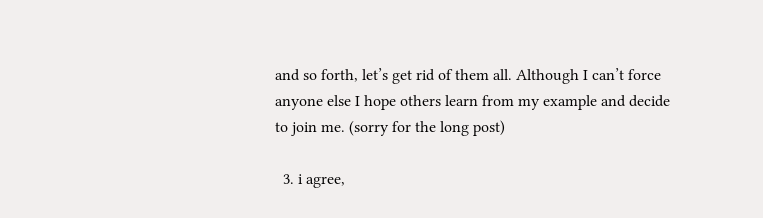and so forth, let’s get rid of them all. Although I can’t force anyone else I hope others learn from my example and decide to join me. (sorry for the long post)

  3. i agree,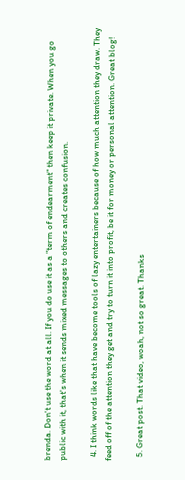brenda. Don't use the word at all. If you do use it as a "term of endearment" then keep it private. When you go public with it, that's when it sends mixed messages to others and creates confusion.

  4. I think words like that have become tools of lazy entertainers because of how much attention they draw. They feed off of the attention they get and try to turn it into profit, be it for money or personal attention. Great blog!

  5. Great post. That video, woah, not so great. Thanks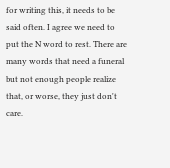for writing this, it needs to be said often. I agree we need to put the N word to rest. There are many words that need a funeral but not enough people realize that, or worse, they just don't care.